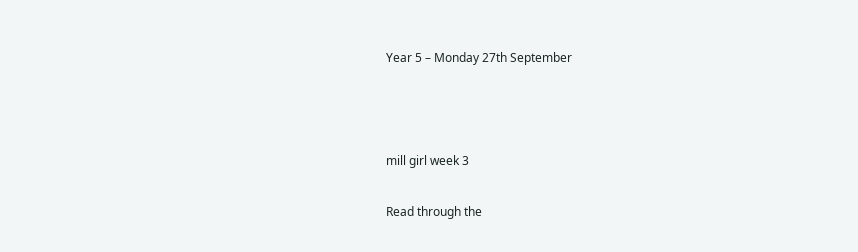Year 5 – Monday 27th September



mill girl week 3

Read through the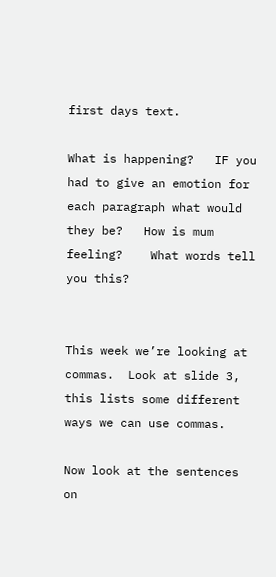first days text.

What is happening?   IF you had to give an emotion for each paragraph what would they be?   How is mum feeling?    What words tell you this?


This week we’re looking at commas.  Look at slide 3,  this lists some different ways we can use commas.

Now look at the sentences on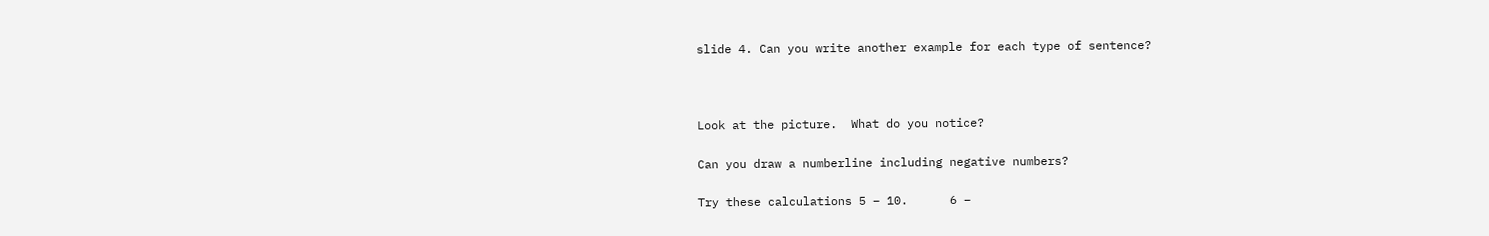slide 4. Can you write another example for each type of sentence?



Look at the picture.  What do you notice?

Can you draw a numberline including negative numbers?

Try these calculations 5 – 10.      6 –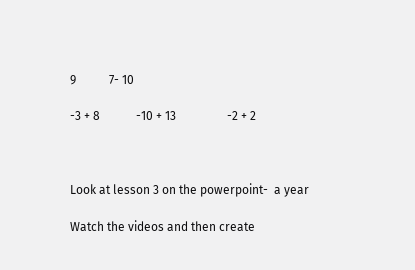9           7- 10

-3 + 8            -10 + 13                 -2 + 2



Look at lesson 3 on the powerpoint-  a year

Watch the videos and then create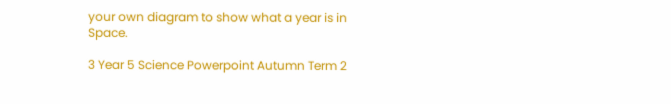your own diagram to show what a year is in Space.

3 Year 5 Science Powerpoint Autumn Term 2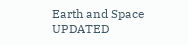Earth and Space UPDATED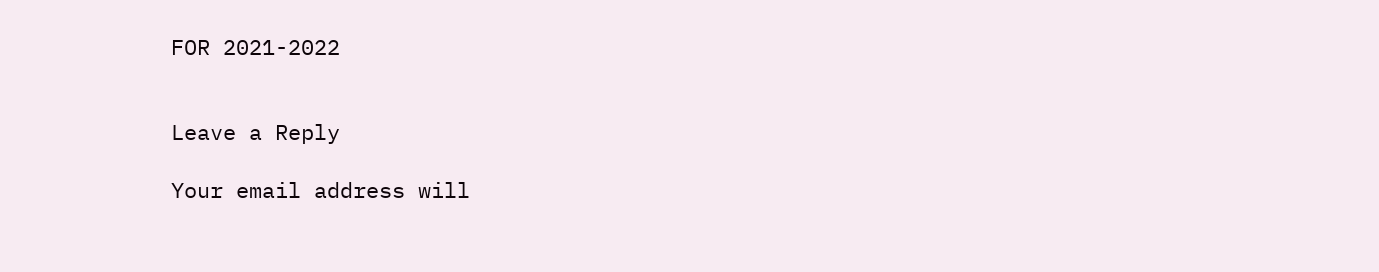FOR 2021-2022


Leave a Reply

Your email address will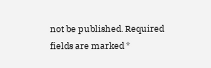not be published. Required fields are marked *